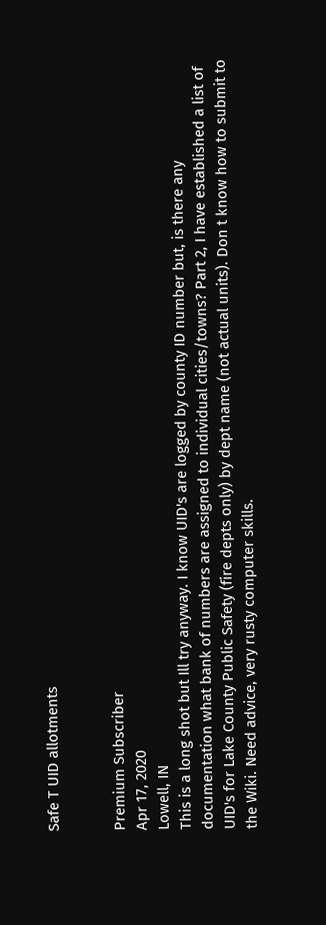Safe T UID allotments


Premium Subscriber
Apr 17, 2020
Lowell, IN
This is a long shot but Ill try anyway. I know UID's are logged by county ID number but, is there any documentation what bank of numbers are assigned to individual cities/towns? Part 2, I have established a list of UID's for Lake County Public Safety (fire depts only) by dept name (not actual units). Don t know how to submit to the Wiki. Need advice, very rusty computer skills.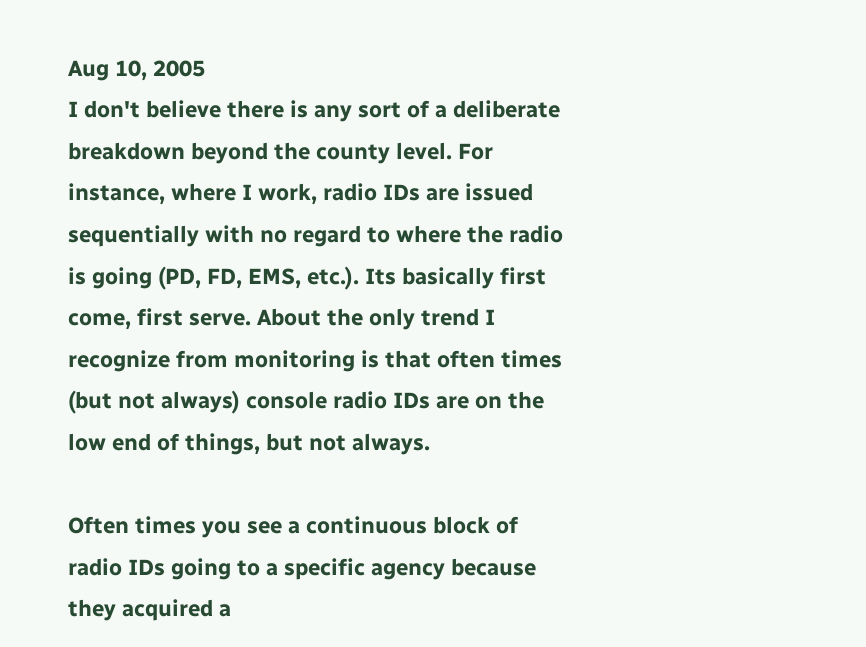Aug 10, 2005
I don't believe there is any sort of a deliberate breakdown beyond the county level. For instance, where I work, radio IDs are issued sequentially with no regard to where the radio is going (PD, FD, EMS, etc.). Its basically first come, first serve. About the only trend I recognize from monitoring is that often times (but not always) console radio IDs are on the low end of things, but not always.

Often times you see a continuous block of radio IDs going to a specific agency because they acquired a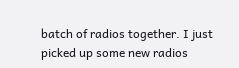batch of radios together. I just picked up some new radios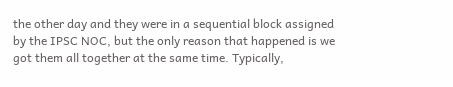the other day and they were in a sequential block assigned by the IPSC NOC, but the only reason that happened is we got them all together at the same time. Typically,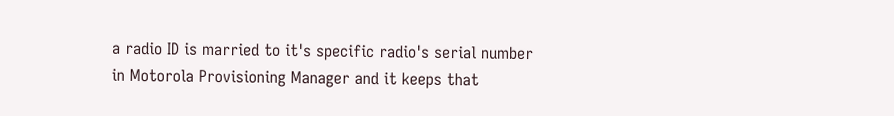a radio ID is married to it's specific radio's serial number in Motorola Provisioning Manager and it keeps that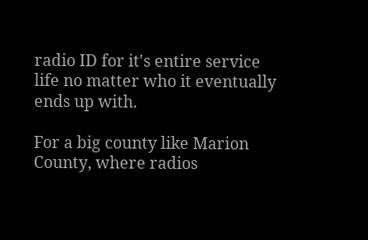radio ID for it's entire service life no matter who it eventually ends up with.

For a big county like Marion County, where radios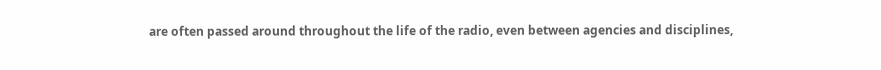are often passed around throughout the life of the radio, even between agencies and disciplines,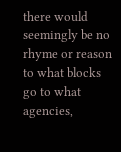there would seemingly be no rhyme or reason to what blocks go to what agencies,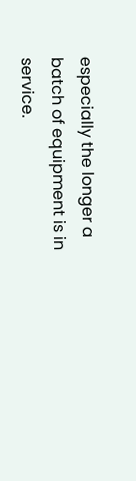especially the longer a batch of equipment is in service.